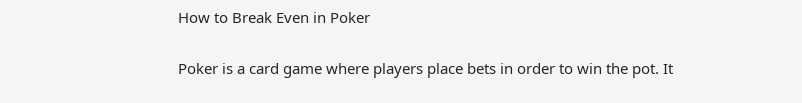How to Break Even in Poker

Poker is a card game where players place bets in order to win the pot. It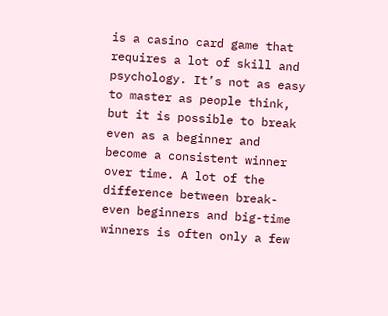is a casino card game that requires a lot of skill and psychology. It’s not as easy to master as people think, but it is possible to break even as a beginner and become a consistent winner over time. A lot of the difference between break-even beginners and big-time winners is often only a few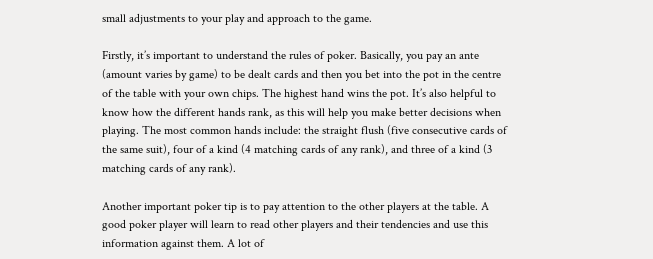small adjustments to your play and approach to the game.

Firstly, it’s important to understand the rules of poker. Basically, you pay an ante (amount varies by game) to be dealt cards and then you bet into the pot in the centre of the table with your own chips. The highest hand wins the pot. It’s also helpful to know how the different hands rank, as this will help you make better decisions when playing. The most common hands include: the straight flush (five consecutive cards of the same suit), four of a kind (4 matching cards of any rank), and three of a kind (3 matching cards of any rank).

Another important poker tip is to pay attention to the other players at the table. A good poker player will learn to read other players and their tendencies and use this information against them. A lot of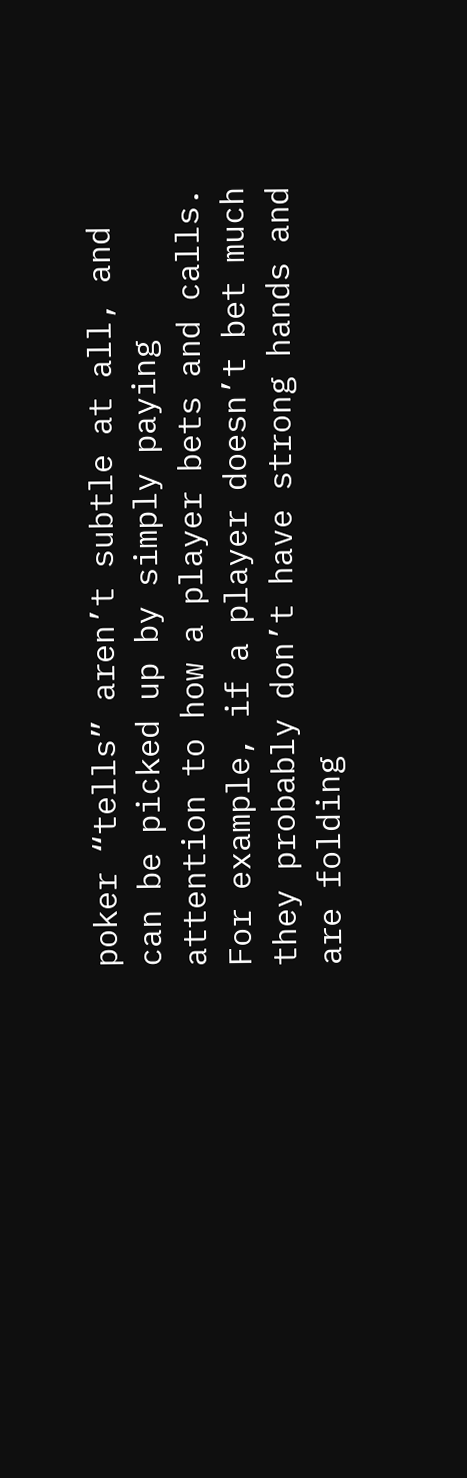poker “tells” aren’t subtle at all, and can be picked up by simply paying attention to how a player bets and calls. For example, if a player doesn’t bet much they probably don’t have strong hands and are folding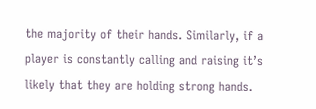the majority of their hands. Similarly, if a player is constantly calling and raising it’s likely that they are holding strong hands.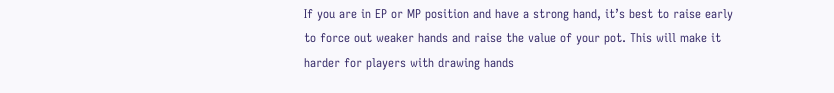If you are in EP or MP position and have a strong hand, it’s best to raise early to force out weaker hands and raise the value of your pot. This will make it harder for players with drawing hands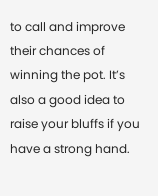to call and improve their chances of winning the pot. It’s also a good idea to raise your bluffs if you have a strong hand.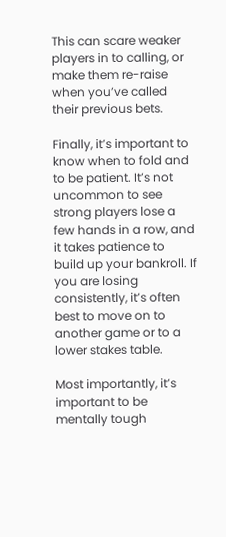This can scare weaker players in to calling, or make them re-raise when you’ve called their previous bets.

Finally, it’s important to know when to fold and to be patient. It’s not uncommon to see strong players lose a few hands in a row, and it takes patience to build up your bankroll. If you are losing consistently, it’s often best to move on to another game or to a lower stakes table.

Most importantly, it’s important to be mentally tough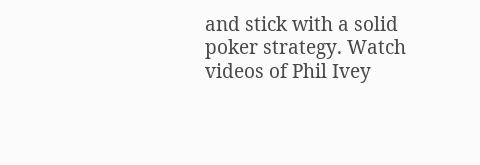and stick with a solid poker strategy. Watch videos of Phil Ivey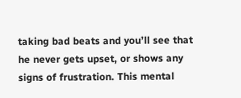taking bad beats and you’ll see that he never gets upset, or shows any signs of frustration. This mental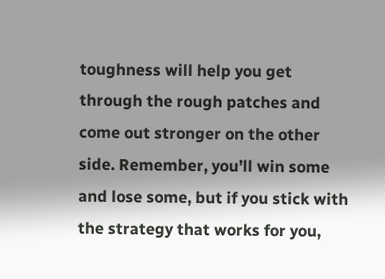toughness will help you get through the rough patches and come out stronger on the other side. Remember, you’ll win some and lose some, but if you stick with the strategy that works for you,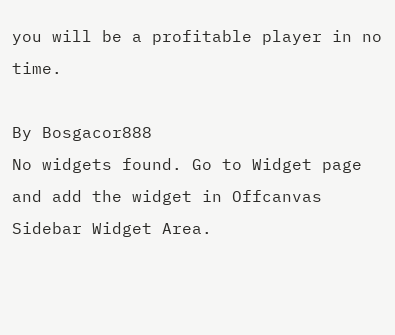you will be a profitable player in no time.

By Bosgacor888
No widgets found. Go to Widget page and add the widget in Offcanvas Sidebar Widget Area.